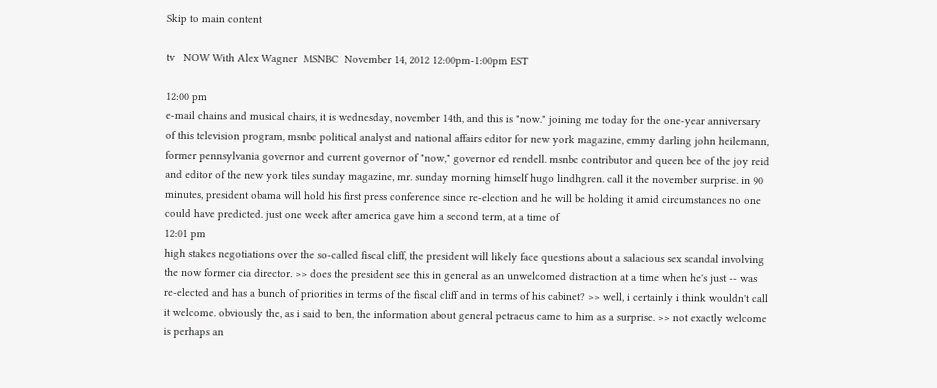Skip to main content

tv   NOW With Alex Wagner  MSNBC  November 14, 2012 12:00pm-1:00pm EST

12:00 pm
e-mail chains and musical chairs, it is wednesday, november 14th, and this is "now." joining me today for the one-year anniversary of this television program, msnbc political analyst and national affairs editor for new york magazine, emmy darling john heilemann, former pennsylvania governor and current governor of "now," governor ed rendell. msnbc contributor and queen bee of the joy reid and editor of the new york tiles sunday magazine, mr. sunday morning himself hugo lindhgren. call it the november surprise. in 90 minutes, president obama will hold his first press conference since re-election and he will be holding it amid circumstances no one could have predicted. just one week after america gave him a second term, at a time of
12:01 pm
high stakes negotiations over the so-called fiscal cliff, the president will likely face questions about a salacious sex scandal involving the now former cia director. >> does the president see this in general as an unwelcomed distraction at a time when he's just -- was re-elected and has a bunch of priorities in terms of the fiscal cliff and in terms of his cabinet? >> well, i certainly i think wouldn't call it welcome. obviously the, as i said to ben, the information about general petraeus came to him as a surprise. >> not exactly welcome is perhaps an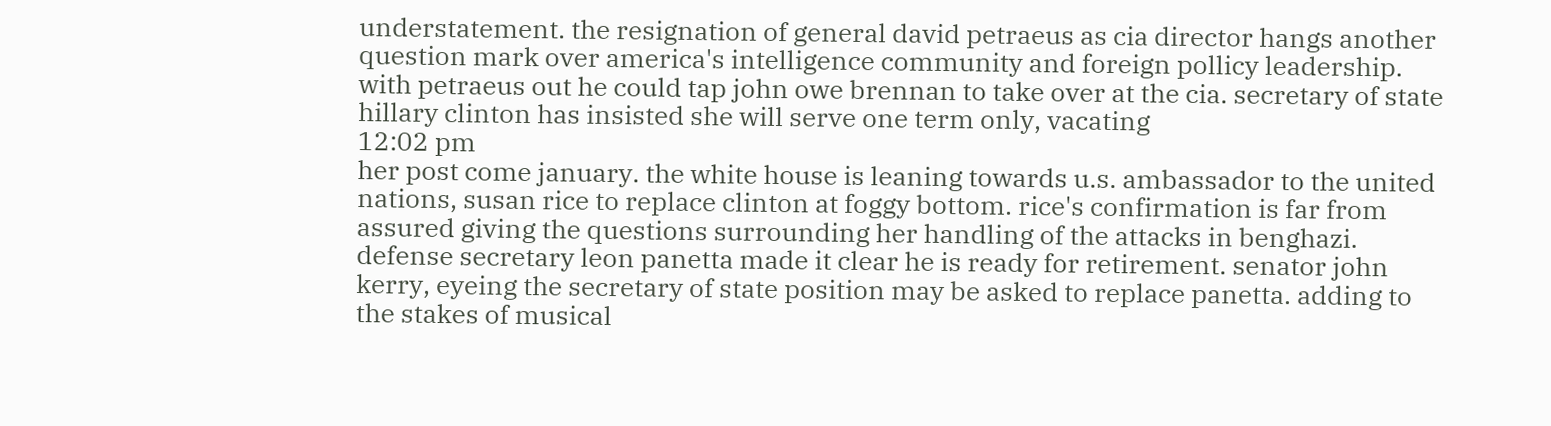understatement. the resignation of general david petraeus as cia director hangs another question mark over america's intelligence community and foreign pollicy leadership. with petraeus out he could tap john owe brennan to take over at the cia. secretary of state hillary clinton has insisted she will serve one term only, vacating
12:02 pm
her post come january. the white house is leaning towards u.s. ambassador to the united nations, susan rice to replace clinton at foggy bottom. rice's confirmation is far from assured giving the questions surrounding her handling of the attacks in benghazi. defense secretary leon panetta made it clear he is ready for retirement. senator john kerry, eyeing the secretary of state position may be asked to replace panetta. adding to the stakes of musical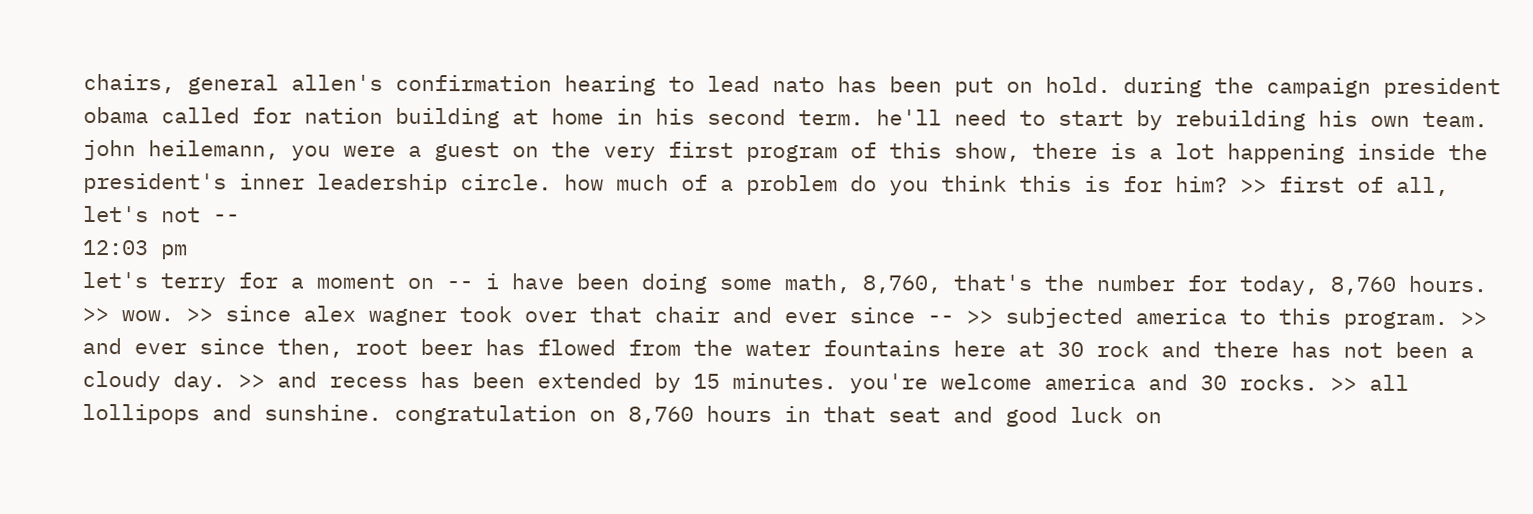chairs, general allen's confirmation hearing to lead nato has been put on hold. during the campaign president obama called for nation building at home in his second term. he'll need to start by rebuilding his own team. john heilemann, you were a guest on the very first program of this show, there is a lot happening inside the president's inner leadership circle. how much of a problem do you think this is for him? >> first of all, let's not --
12:03 pm
let's terry for a moment on -- i have been doing some math, 8,760, that's the number for today, 8,760 hours. >> wow. >> since alex wagner took over that chair and ever since -- >> subjected america to this program. >> and ever since then, root beer has flowed from the water fountains here at 30 rock and there has not been a cloudy day. >> and recess has been extended by 15 minutes. you're welcome america and 30 rocks. >> all lollipops and sunshine. congratulation on 8,760 hours in that seat and good luck on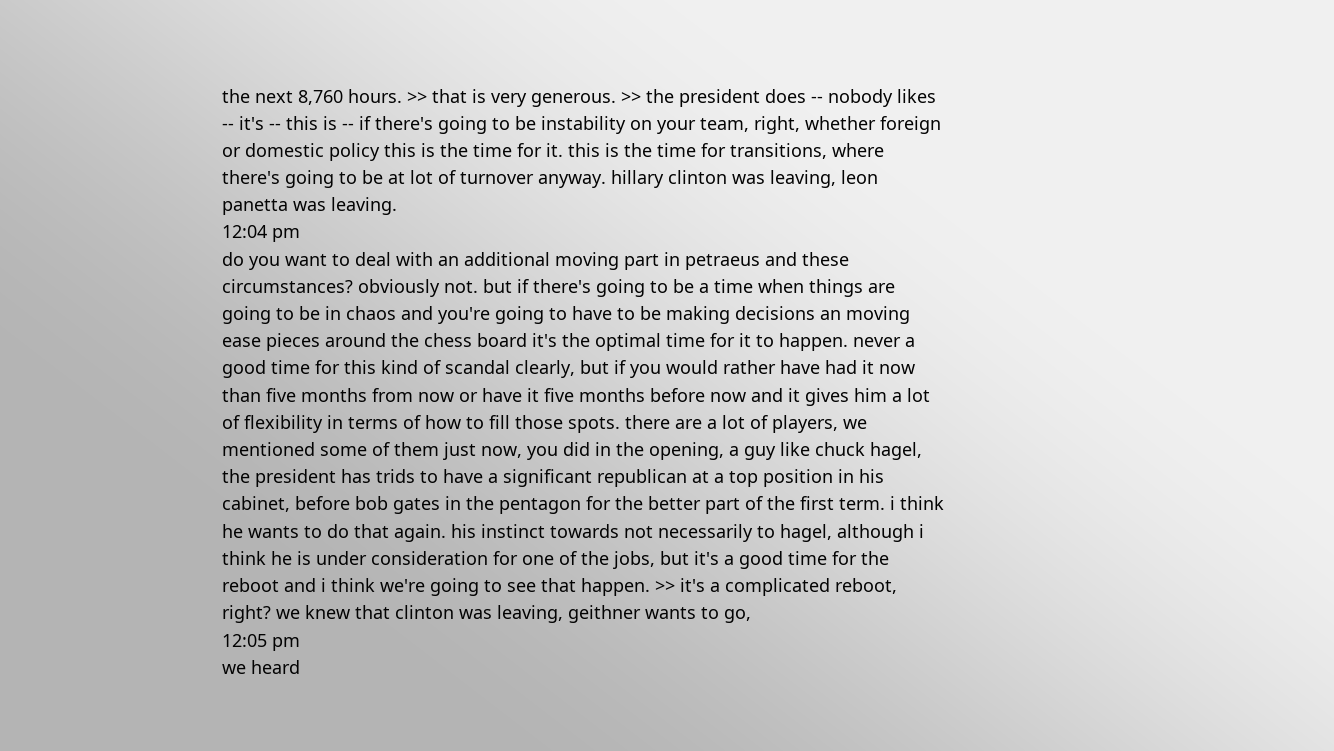the next 8,760 hours. >> that is very generous. >> the president does -- nobody likes -- it's -- this is -- if there's going to be instability on your team, right, whether foreign or domestic policy this is the time for it. this is the time for transitions, where there's going to be at lot of turnover anyway. hillary clinton was leaving, leon panetta was leaving.
12:04 pm
do you want to deal with an additional moving part in petraeus and these circumstances? obviously not. but if there's going to be a time when things are going to be in chaos and you're going to have to be making decisions an moving ease pieces around the chess board it's the optimal time for it to happen. never a good time for this kind of scandal clearly, but if you would rather have had it now than five months from now or have it five months before now and it gives him a lot of flexibility in terms of how to fill those spots. there are a lot of players, we mentioned some of them just now, you did in the opening, a guy like chuck hagel, the president has trids to have a significant republican at a top position in his cabinet, before bob gates in the pentagon for the better part of the first term. i think he wants to do that again. his instinct towards not necessarily to hagel, although i think he is under consideration for one of the jobs, but it's a good time for the reboot and i think we're going to see that happen. >> it's a complicated reboot, right? we knew that clinton was leaving, geithner wants to go,
12:05 pm
we heard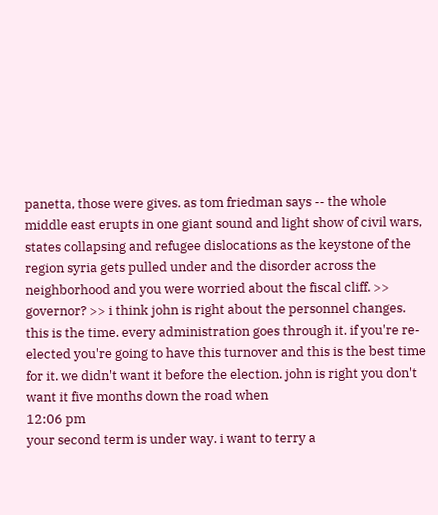panetta, those were gives. as tom friedman says -- the whole middle east erupts in one giant sound and light show of civil wars, states collapsing and refugee dislocations as the keystone of the region syria gets pulled under and the disorder across the neighborhood and you were worried about the fiscal cliff. >> governor? >> i think john is right about the personnel changes. this is the time. every administration goes through it. if you're re-elected you're going to have this turnover and this is the best time for it. we didn't want it before the election. john is right you don't want it five months down the road when
12:06 pm
your second term is under way. i want to terry a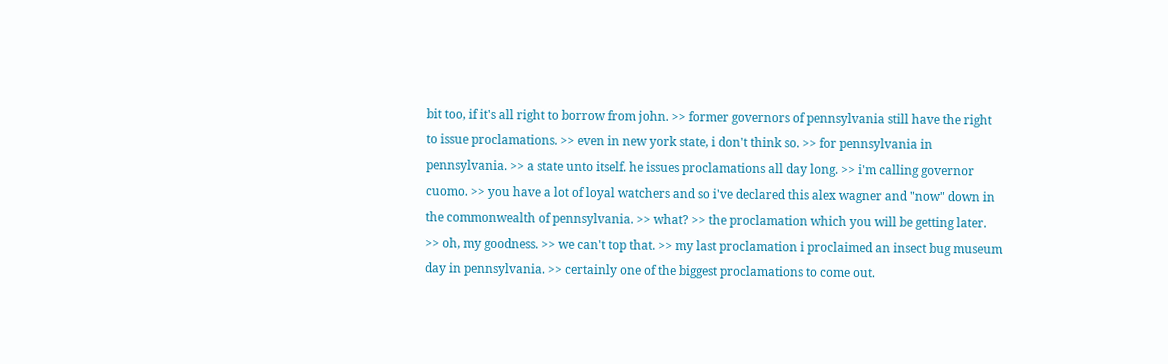bit too, if it's all right to borrow from john. >> former governors of pennsylvania still have the right to issue proclamations. >> even in new york state, i don't think so. >> for pennsylvania in pennsylvania. >> a state unto itself. he issues proclamations all day long. >> i'm calling governor cuomo. >> you have a lot of loyal watchers and so i've declared this alex wagner and "now" down in the commonwealth of pennsylvania. >> what? >> the proclamation which you will be getting later. >> oh, my goodness. >> we can't top that. >> my last proclamation i proclaimed an insect bug museum day in pennsylvania. >> certainly one of the biggest proclamations to come out.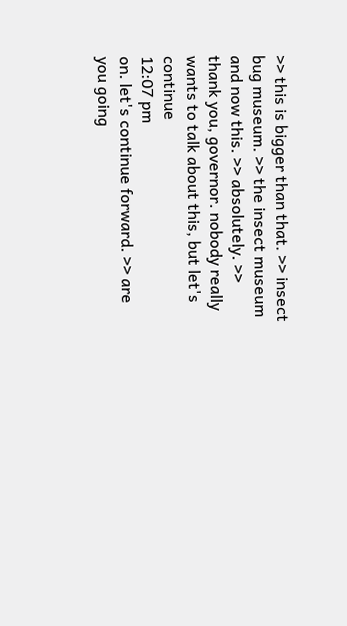>> this is bigger than that. >> insect bug museum. >> the insect museum and now this. >> absolutely. >> thank you, governor. nobody really wants to talk about this, but let's continue
12:07 pm
on. let's continue forward. >> are you going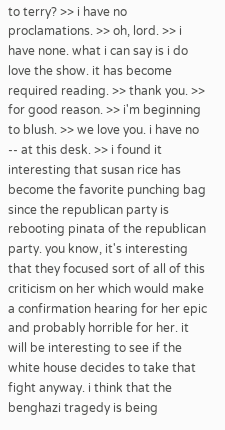to terry? >> i have no proclamations. >> oh, lord. >> i have none. what i can say is i do love the show. it has become required reading. >> thank you. >> for good reason. >> i'm beginning to blush. >> we love you. i have no -- at this desk. >> i found it interesting that susan rice has become the favorite punching bag since the republican party is rebooting pinata of the republican party. you know, it's interesting that they focused sort of all of this criticism on her which would make a confirmation hearing for her epic and probably horrible for her. it will be interesting to see if the white house decides to take that fight anyway. i think that the benghazi tragedy is being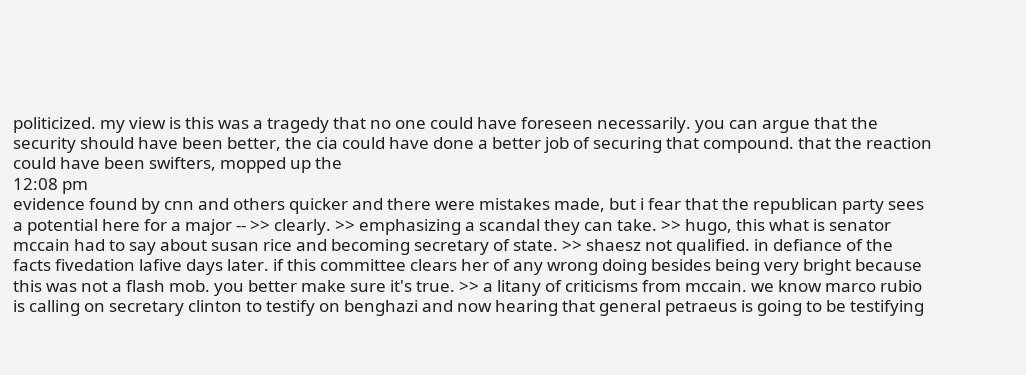politicized. my view is this was a tragedy that no one could have foreseen necessarily. you can argue that the security should have been better, the cia could have done a better job of securing that compound. that the reaction could have been swifters, mopped up the
12:08 pm
evidence found by cnn and others quicker and there were mistakes made, but i fear that the republican party sees a potential here for a major -- >> clearly. >> emphasizing a scandal they can take. >> hugo, this what is senator mccain had to say about susan rice and becoming secretary of state. >> shaesz not qualified. in defiance of the facts fivedation lafive days later. if this committee clears her of any wrong doing besides being very bright because this was not a flash mob. you better make sure it's true. >> a litany of criticisms from mccain. we know marco rubio is calling on secretary clinton to testify on benghazi and now hearing that general petraeus is going to be testifying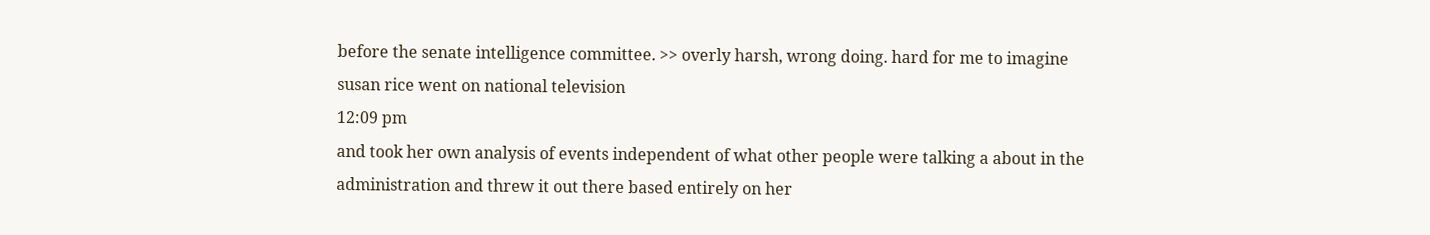before the senate intelligence committee. >> overly harsh, wrong doing. hard for me to imagine susan rice went on national television
12:09 pm
and took her own analysis of events independent of what other people were talking a about in the administration and threw it out there based entirely on her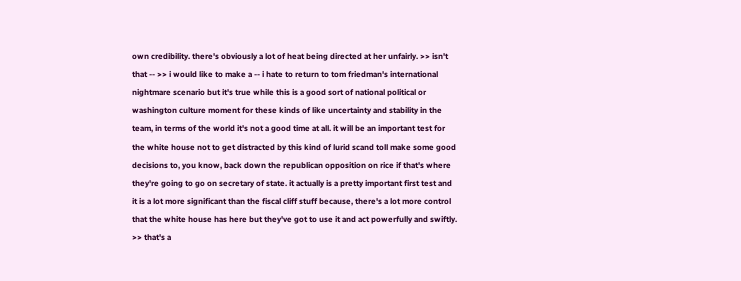own credibility. there's obviously a lot of heat being directed at her unfairly. >> isn't that -- >> i would like to make a -- i hate to return to tom friedman's international nightmare scenario but it's true while this is a good sort of national political or washington culture moment for these kinds of like uncertainty and stability in the team, in terms of the world it's not a good time at all. it will be an important test for the white house not to get distracted by this kind of lurid scand toll make some good decisions to, you know, back down the republican opposition on rice if that's where they're going to go on secretary of state. it actually is a pretty important first test and it is a lot more significant than the fiscal cliff stuff because, there's a lot more control that the white house has here but they've got to use it and act powerfully and swiftly. >> that's a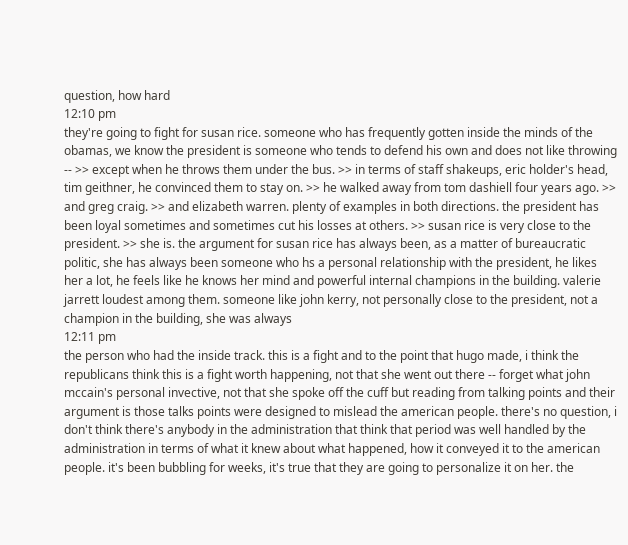question, how hard
12:10 pm
they're going to fight for susan rice. someone who has frequently gotten inside the minds of the obamas, we know the president is someone who tends to defend his own and does not like throwing -- >> except when he throws them under the bus. >> in terms of staff shakeups, eric holder's head, tim geithner, he convinced them to stay on. >> he walked away from tom dashiell four years ago. >> and greg craig. >> and elizabeth warren. plenty of examples in both directions. the president has been loyal sometimes and sometimes cut his losses at others. >> susan rice is very close to the president. >> she is. the argument for susan rice has always been, as a matter of bureaucratic politic, she has always been someone who hs a personal relationship with the president, he likes her a lot, he feels like he knows her mind and powerful internal champions in the building. valerie jarrett loudest among them. someone like john kerry, not personally close to the president, not a champion in the building, she was always
12:11 pm
the person who had the inside track. this is a fight and to the point that hugo made, i think the republicans think this is a fight worth happening, not that she went out there -- forget what john mccain's personal invective, not that she spoke off the cuff but reading from talking points and their argument is those talks points were designed to mislead the american people. there's no question, i don't think there's anybody in the administration that think that period was well handled by the administration in terms of what it knew about what happened, how it conveyed it to the american people. it's been bubbling for weeks, it's true that they are going to personalize it on her. the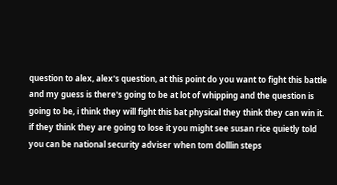question to alex, alex's question, at this point do you want to fight this battle and my guess is there's going to be at lot of whipping and the question is going to be, i think they will fight this bat physical they think they can win it. if they think they are going to lose it you might see susan rice quietly told you can be national security adviser when tom dolllin steps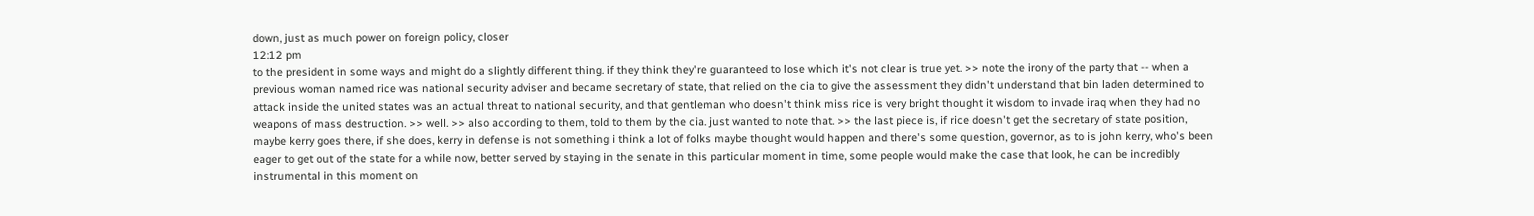down, just as much power on foreign policy, closer
12:12 pm
to the president in some ways and might do a slightly different thing. if they think they're guaranteed to lose which it's not clear is true yet. >> note the irony of the party that -- when a previous woman named rice was national security adviser and became secretary of state, that relied on the cia to give the assessment they didn't understand that bin laden determined to attack inside the united states was an actual threat to national security, and that gentleman who doesn't think miss rice is very bright thought it wisdom to invade iraq when they had no weapons of mass destruction. >> well. >> also according to them, told to them by the cia. just wanted to note that. >> the last piece is, if rice doesn't get the secretary of state position, maybe kerry goes there, if she does, kerry in defense is not something i think a lot of folks maybe thought would happen and there's some question, governor, as to is john kerry, who's been eager to get out of the state for a while now, better served by staying in the senate in this particular moment in time, some people would make the case that look, he can be incredibly instrumental in this moment on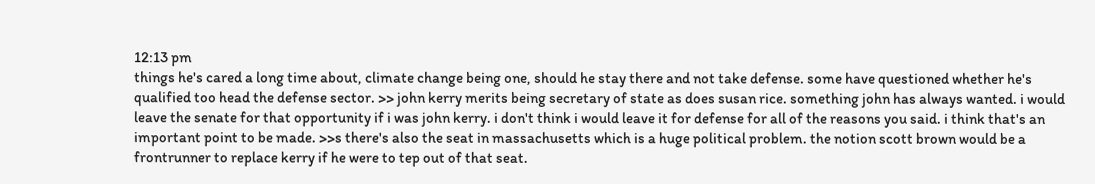12:13 pm
things he's cared a long time about, climate change being one, should he stay there and not take defense. some have questioned whether he's qualified too head the defense sector. >> john kerry merits being secretary of state as does susan rice. something john has always wanted. i would leave the senate for that opportunity if i was john kerry. i don't think i would leave it for defense for all of the reasons you said. i think that's an important point to be made. >>s there's also the seat in massachusetts which is a huge political problem. the notion scott brown would be a frontrunner to replace kerry if he were to tep out of that seat.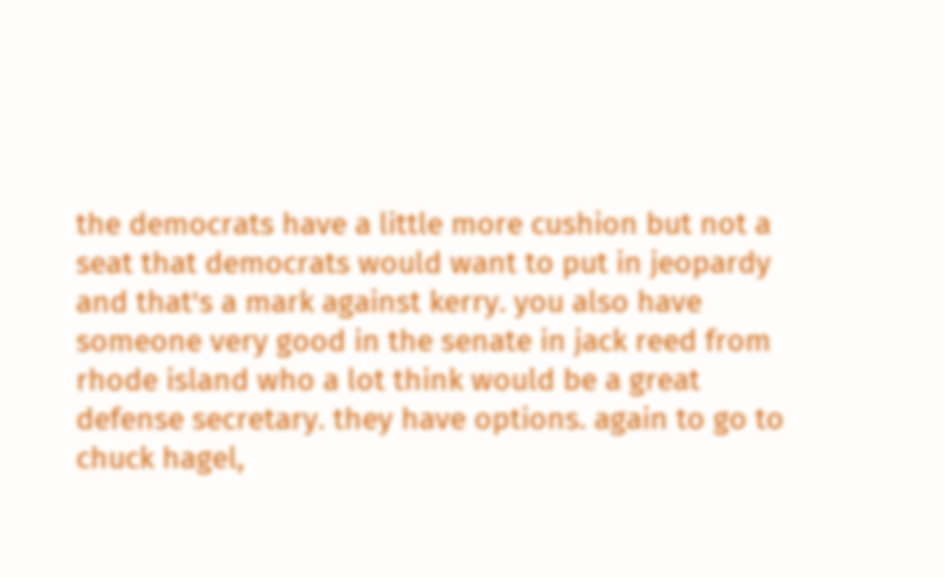the democrats have a little more cushion but not a seat that democrats would want to put in jeopardy and that's a mark against kerry. you also have someone very good in the senate in jack reed from rhode island who a lot think would be a great defense secretary. they have options. again to go to chuck hagel,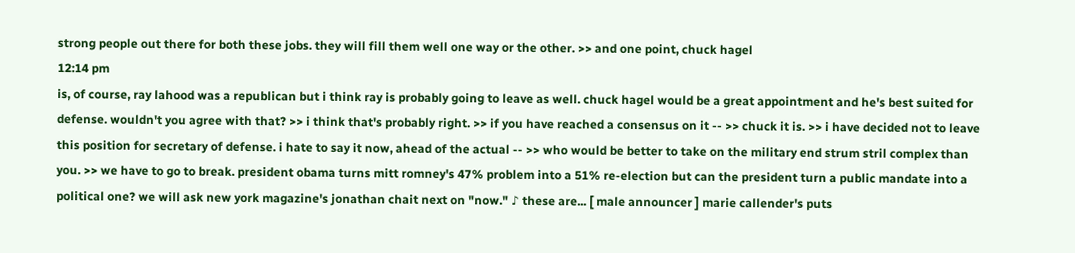strong people out there for both these jobs. they will fill them well one way or the other. >> and one point, chuck hagel
12:14 pm
is, of course, ray lahood was a republican but i think ray is probably going to leave as well. chuck hagel would be a great appointment and he's best suited for defense. wouldn't you agree with that? >> i think that's probably right. >> if you have reached a consensus on it -- >> chuck it is. >> i have decided not to leave this position for secretary of defense. i hate to say it now, ahead of the actual -- >> who would be better to take on the military end strum stril complex than you. >> we have to go to break. president obama turns mitt romney's 47% problem into a 51% re-election but can the president turn a public mandate into a political one? we will ask new york magazine's jonathan chait next on "now." ♪ these are... [ male announcer ] marie callender's puts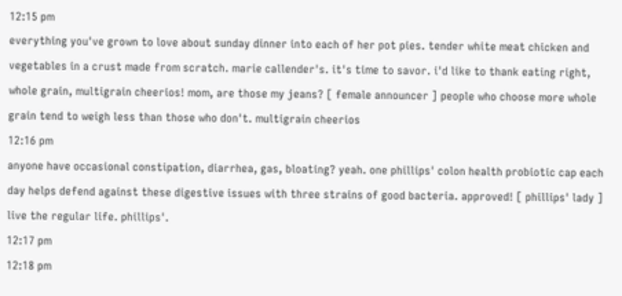12:15 pm
everything you've grown to love about sunday dinner into each of her pot pies. tender white meat chicken and vegetables in a crust made from scratch. marie callender's. it's time to savor. i'd like to thank eating right, whole grain, multigrain cheerios! mom, are those my jeans? [ female announcer ] people who choose more whole grain tend to weigh less than those who don't. multigrain cheerios
12:16 pm
anyone have occasional constipation, diarrhea, gas, bloating? yeah. one phillips' colon health probiotic cap each day helps defend against these digestive issues with three strains of good bacteria. approved! [ phillips' lady ] live the regular life. phillips'.
12:17 pm
12:18 pm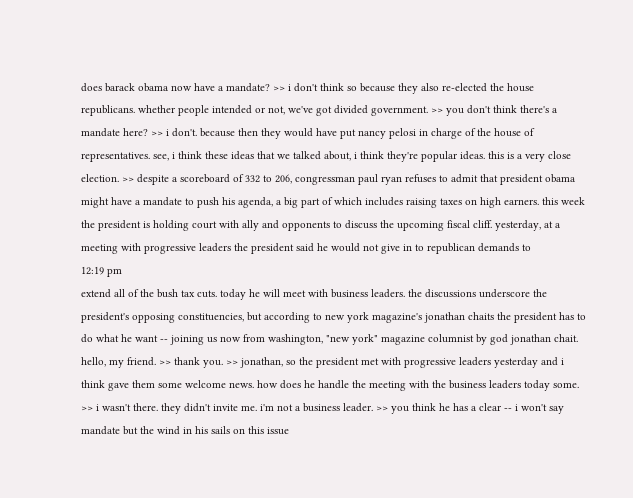does barack obama now have a mandate? >> i don't think so because they also re-elected the house republicans. whether people intended or not, we've got divided government. >> you don't think there's a mandate here? >> i don't. because then they would have put nancy pelosi in charge of the house of representatives. see, i think these ideas that we talked about, i think they're popular ideas. this is a very close election. >> despite a scoreboard of 332 to 206, congressman paul ryan refuses to admit that president obama might have a mandate to push his agenda, a big part of which includes raising taxes on high earners. this week the president is holding court with ally and opponents to discuss the upcoming fiscal cliff. yesterday, at a meeting with progressive leaders the president said he would not give in to republican demands to
12:19 pm
extend all of the bush tax cuts. today he will meet with business leaders. the discussions underscore the president's opposing constituencies, but according to new york magazine's jonathan chaits the president has to do what he want -- joining us now from washington, "new york" magazine columnist by god jonathan chait. hello, my friend. >> thank you. >> jonathan, so the president met with progressive leaders yesterday and i think gave them some welcome news. how does he handle the meeting with the business leaders today some. >> i wasn't there. they didn't invite me. i'm not a business leader. >> you think he has a clear -- i won't say mandate but the wind in his sails on this issue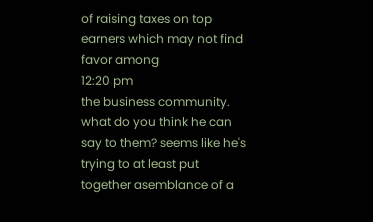of raising taxes on top earners which may not find favor among
12:20 pm
the business community. what do you think he can say to them? seems like he's trying to at least put together asemblance of a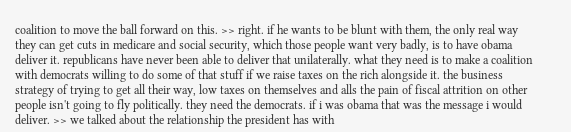coalition to move the ball forward on this. >> right. if he wants to be blunt with them, the only real way they can get cuts in medicare and social security, which those people want very badly, is to have obama deliver it. republicans have never been able to deliver that unilaterally. what they need is to make a coalition with democrats willing to do some of that stuff if we raise taxes on the rich alongside it. the business strategy of trying to get all their way, low taxes on themselves and alls the pain of fiscal attrition on other people isn't going to fly politically. they need the democrats. if i was obama that was the message i would deliver. >> we talked about the relationship the president has with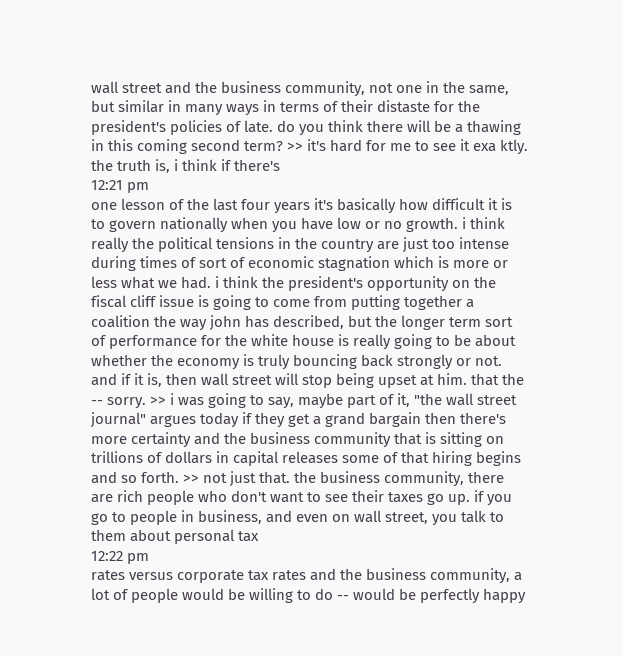wall street and the business community, not one in the same, but similar in many ways in terms of their distaste for the president's policies of late. do you think there will be a thawing in this coming second term? >> it's hard for me to see it exa ktly. the truth is, i think if there's
12:21 pm
one lesson of the last four years it's basically how difficult it is to govern nationally when you have low or no growth. i think really the political tensions in the country are just too intense during times of sort of economic stagnation which is more or less what we had. i think the president's opportunity on the fiscal cliff issue is going to come from putting together a coalition the way john has described, but the longer term sort of performance for the white house is really going to be about whether the economy is truly bouncing back strongly or not. and if it is, then wall street will stop being upset at him. that the -- sorry. >> i was going to say, maybe part of it, "the wall street journal" argues today if they get a grand bargain then there's more certainty and the business community that is sitting on trillions of dollars in capital releases some of that hiring begins and so forth. >> not just that. the business community, there are rich people who don't want to see their taxes go up. if you go to people in business, and even on wall street, you talk to them about personal tax
12:22 pm
rates versus corporate tax rates and the business community, a lot of people would be willing to do -- would be perfectly happy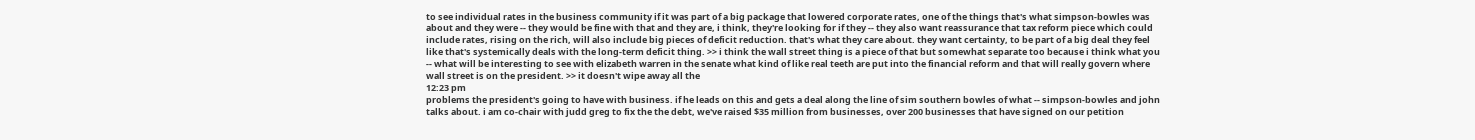to see individual rates in the business community if it was part of a big package that lowered corporate rates, one of the things that's what simpson-bowles was about and they were -- they would be fine with that and they are, i think, they're looking for if they -- they also want reassurance that tax reform piece which could include rates, rising on the rich, will also include big pieces of deficit reduction. that's what they care about. they want certainty, to be part of a big deal they feel like that's systemically deals with the long-term deficit thing. >> i think the wall street thing is a piece of that but somewhat separate too because i think what you -- what will be interesting to see with elizabeth warren in the senate what kind of like real teeth are put into the financial reform and that will really govern where wall street is on the president. >> it doesn't wipe away all the
12:23 pm
problems the president's going to have with business. if he leads on this and gets a deal along the line of sim southern bowles of what -- simpson-bowles and john talks about. i am co-chair with judd greg to fix the the debt, we've raised $35 million from businesses, over 200 businesses that have signed on our petition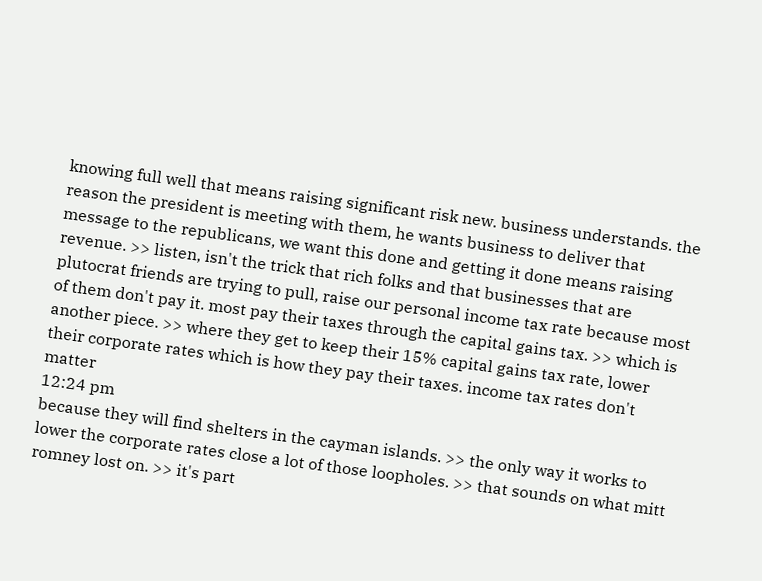knowing full well that means raising significant risk new. business understands. the reason the president is meeting with them, he wants business to deliver that message to the republicans, we want this done and getting it done means raising revenue. >> listen, isn't the trick that rich folks and that businesses that are plutocrat friends are trying to pull, raise our personal income tax rate because most of them don't pay it. most pay their taxes through the capital gains tax. >> which is another piece. >> where they get to keep their 15% capital gains tax rate, lower their corporate rates which is how they pay their taxes. income tax rates don't matter
12:24 pm
because they will find shelters in the cayman islands. >> the only way it works to lower the corporate rates close a lot of those loopholes. >> that sounds on what mitt romney lost on. >> it's part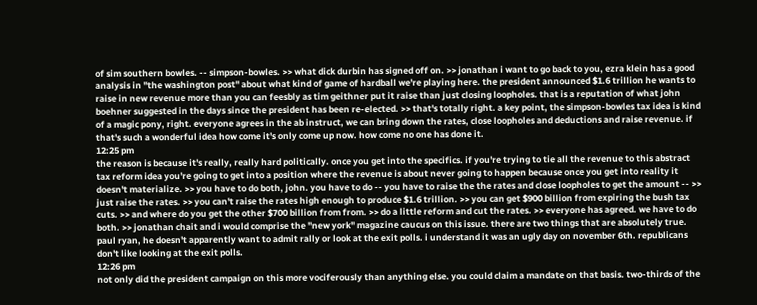of sim southern bowles. -- simpson-bowles. >> what dick durbin has signed off on. >> jonathan i want to go back to you, ezra klein has a good analysis in "the washington post" about what kind of game of hardball we're playing here. the president announced $1.6 trillion he wants to raise in new revenue more than you can feesbly as tim geithner put it raise than just closing loopholes. that is a reputation of what john boehner suggested in the days since the president has been re-elected. >> that's totally right. a key point, the simpson-bowles tax idea is kind of a magic pony, right. everyone agrees in the ab instruct, we can bring down the rates, close loopholes and deductions and raise revenue. if that's such a wonderful idea how come it's only come up now. how come no one has done it.
12:25 pm
the reason is because it's really, really hard politically. once you get into the specifics. if you're trying to tie all the revenue to this abstract tax reform idea you're going to get into a position where the revenue is about never going to happen because once you get into reality it doesn't materialize. >> you have to do both, john. you have to do -- you have to raise the the rates and close loopholes to get the amount -- >> just raise the rates. >> you can't raise the rates high enough to produce $1.6 trillion. >> you can get $900 billion from expiring the bush tax cuts. >> and where do you get the other $700 billion from from. >> do a little reform and cut the rates. >> everyone has agreed. we have to do both. >> jonathan chait and i would comprise the "new york" magazine caucus on this issue. there are two things that are absolutely true. paul ryan, he doesn't apparently want to admit rally or look at the exit polls. i understand it was an ugly day on november 6th. republicans don't like looking at the exit polls.
12:26 pm
not only did the president campaign on this more vociferously than anything else. you could claim a mandate on that basis. two-thirds of the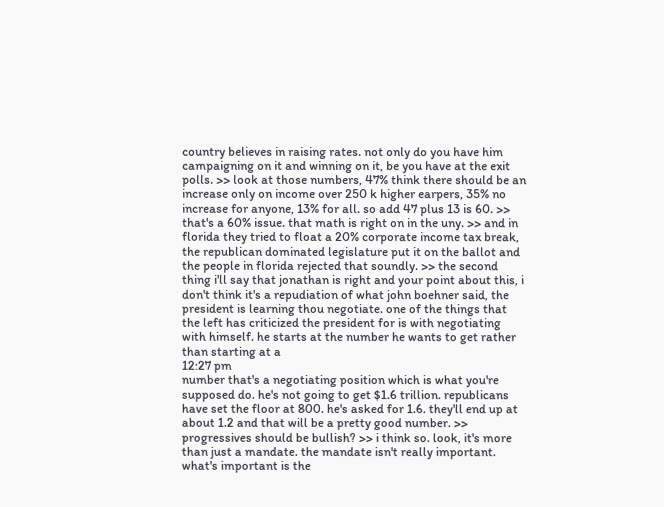country believes in raising rates. not only do you have him campaigning on it and winning on it, be you have at the exit polls. >> look at those numbers, 47% think there should be an increase only on income over 250 k higher earpers, 35% no increase for anyone, 13% for all. so add 47 plus 13 is 60. >> that's a 60% issue. that math is right on in the uny. >> and in florida they tried to float a 20% corporate income tax break, the republican dominated legislature put it on the ballot and the people in florida rejected that soundly. >> the second thing i'll say that jonathan is right and your point about this, i don't think it's a repudiation of what john boehner said, the president is learning thou negotiate. one of the things that the left has criticized the president for is with negotiating with himself. he starts at the number he wants to get rather than starting at a
12:27 pm
number that's a negotiating position which is what you're supposed do. he's not going to get $1.6 trillion. republicans have set the floor at 800. he's asked for 1.6. they'll end up at about 1.2 and that will be a pretty good number. >> progressives should be bullish? >> i think so. look, it's more than just a mandate. the mandate isn't really important. what's important is the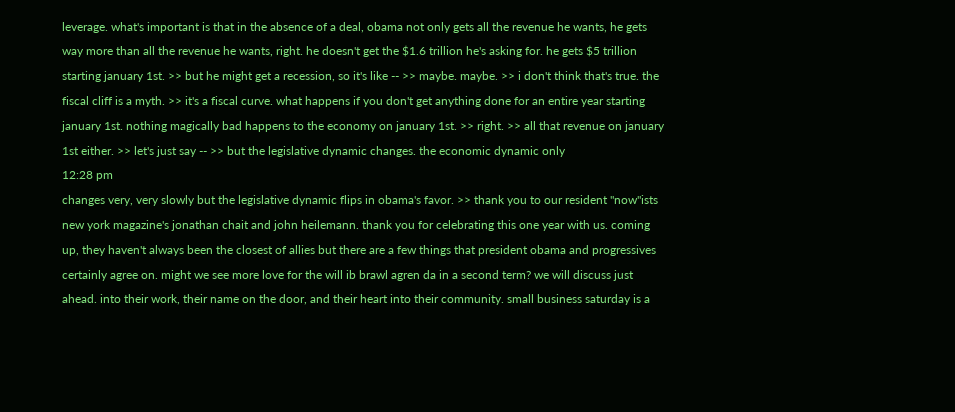leverage. what's important is that in the absence of a deal, obama not only gets all the revenue he wants, he gets way more than all the revenue he wants, right. he doesn't get the $1.6 trillion he's asking for. he gets $5 trillion starting january 1st. >> but he might get a recession, so it's like -- >> maybe. maybe. >> i don't think that's true. the fiscal cliff is a myth. >> it's a fiscal curve. what happens if you don't get anything done for an entire year starting january 1st. nothing magically bad happens to the economy on january 1st. >> right. >> all that revenue on january 1st either. >> let's just say -- >> but the legislative dynamic changes. the economic dynamic only
12:28 pm
changes very, very slowly but the legislative dynamic flips in obama's favor. >> thank you to our resident "now"ists new york magazine's jonathan chait and john heilemann. thank you for celebrating this one year with us. coming up, they haven't always been the closest of allies but there are a few things that president obama and progressives certainly agree on. might we see more love for the will ib brawl agren da in a second term? we will discuss just ahead. into their work, their name on the door, and their heart into their community. small business saturday is a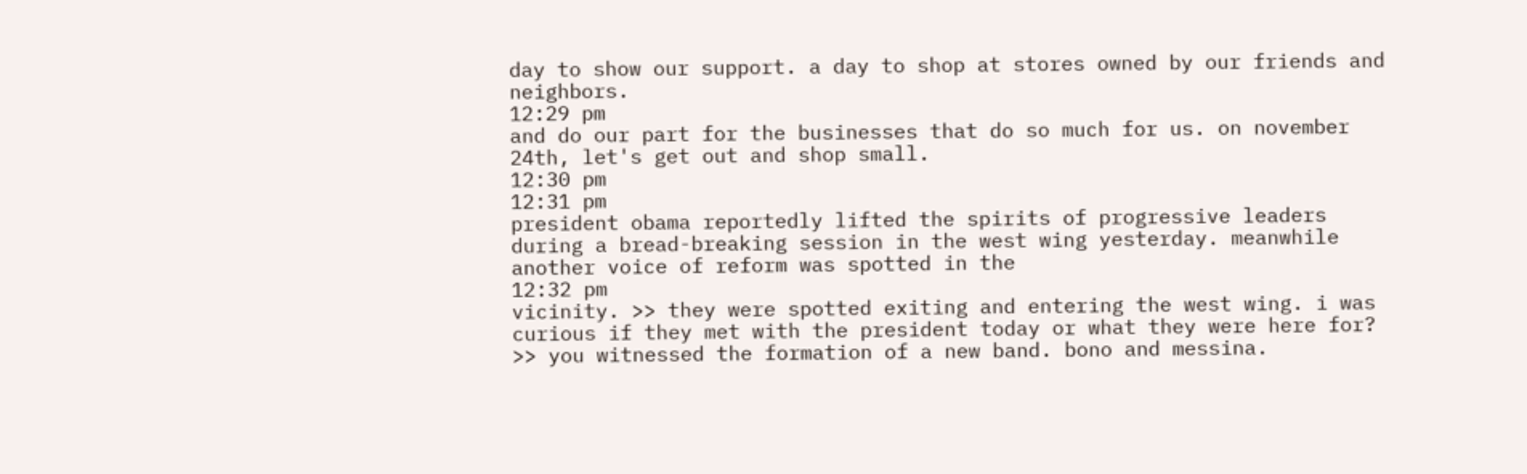day to show our support. a day to shop at stores owned by our friends and neighbors.
12:29 pm
and do our part for the businesses that do so much for us. on november 24th, let's get out and shop small.
12:30 pm
12:31 pm
president obama reportedly lifted the spirits of progressive leaders during a bread-breaking session in the west wing yesterday. meanwhile another voice of reform was spotted in the
12:32 pm
vicinity. >> they were spotted exiting and entering the west wing. i was curious if they met with the president today or what they were here for? >> you witnessed the formation of a new band. bono and messina.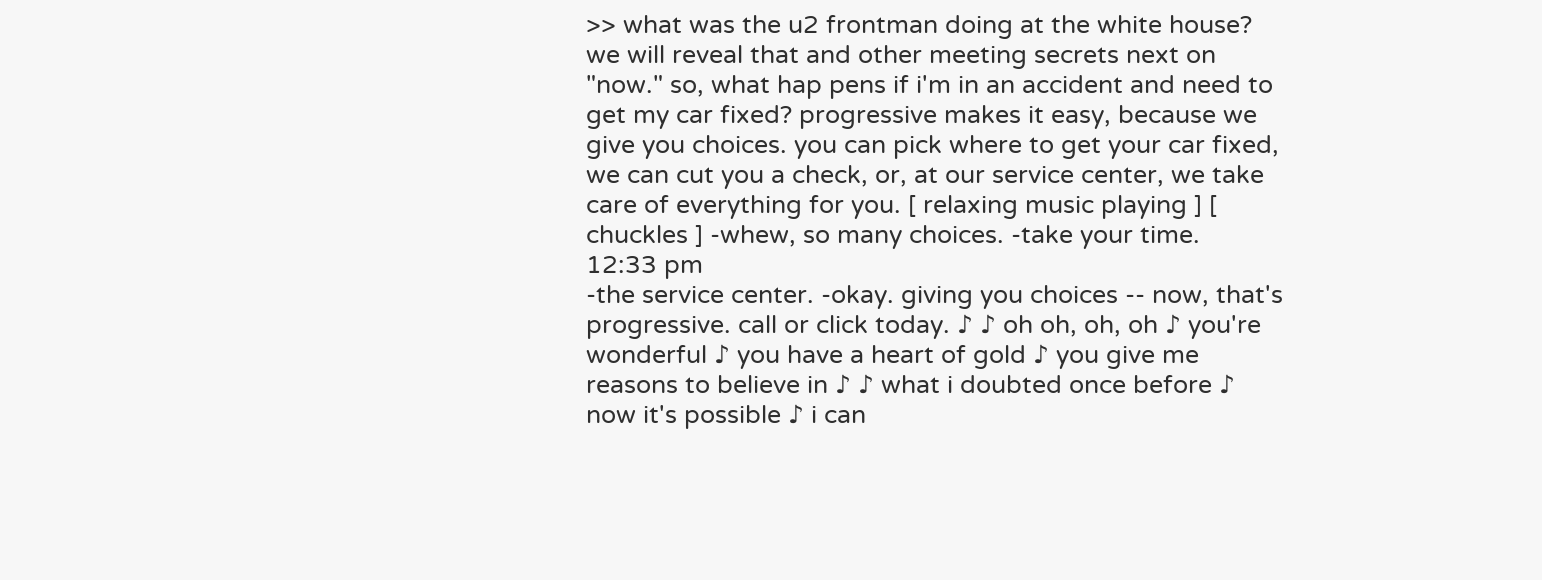>> what was the u2 frontman doing at the white house? we will reveal that and other meeting secrets next on "now." so, what hap pens if i'm in an accident and need to get my car fixed? progressive makes it easy, because we give you choices. you can pick where to get your car fixed, we can cut you a check, or, at our service center, we take care of everything for you. [ relaxing music playing ] [ chuckles ] -whew, so many choices. -take your time.
12:33 pm
-the service center. -okay. giving you choices -- now, that's progressive. call or click today. ♪ ♪ oh oh, oh, oh ♪ you're wonderful ♪ you have a heart of gold ♪ you give me reasons to believe in ♪ ♪ what i doubted once before ♪ now it's possible ♪ i can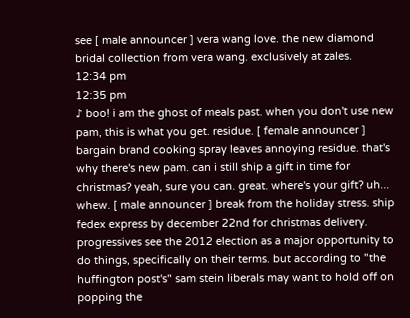see [ male announcer ] vera wang love. the new diamond bridal collection from vera wang. exclusively at zales.
12:34 pm
12:35 pm
♪ boo! i am the ghost of meals past. when you don't use new pam, this is what you get. residue. [ female announcer ] bargain brand cooking spray leaves annoying residue. that's why there's new pam. can i still ship a gift in time for christmas? yeah, sure you can. great. where's your gift? uh... whew. [ male announcer ] break from the holiday stress. ship fedex express by december 22nd for christmas delivery. progressives see the 2012 election as a major opportunity to do things, specifically on their terms. but according to "the huffington post's" sam stein liberals may want to hold off on popping the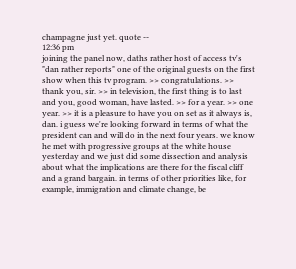champagne just yet. quote --
12:36 pm
joining the panel now, daths rather host of access tv's "dan rather reports" one of the original guests on the first show when this tv program. >> congratulations. >> thank you, sir. >> in television, the first thing is to last and you, good woman, have lasted. >> for a year. >> one year. >> it is a pleasure to have you on set as it always is, dan. i guess we're looking forward in terms of what the president can and will do in the next four years. we know he met with progressive groups at the white house yesterday and we just did some dissection and analysis about what the implications are there for the fiscal cliff and a grand bargain. in terms of other priorities like, for example, immigration and climate change, be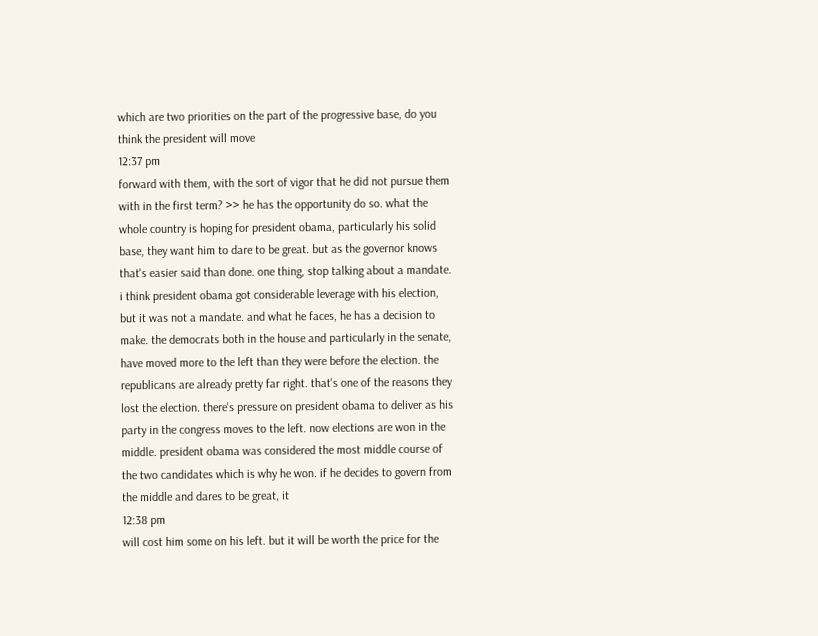which are two priorities on the part of the progressive base, do you think the president will move
12:37 pm
forward with them, with the sort of vigor that he did not pursue them with in the first term? >> he has the opportunity do so. what the whole country is hoping for president obama, particularly his solid base, they want him to dare to be great. but as the governor knows that's easier said than done. one thing, stop talking about a mandate. i think president obama got considerable leverage with his election, but it was not a mandate. and what he faces, he has a decision to make. the democrats both in the house and particularly in the senate, have moved more to the left than they were before the election. the republicans are already pretty far right. that's one of the reasons they lost the election. there's pressure on president obama to deliver as his party in the congress moves to the left. now elections are won in the middle. president obama was considered the most middle course of the two candidates which is why he won. if he decides to govern from the middle and dares to be great, it
12:38 pm
will cost him some on his left. but it will be worth the price for the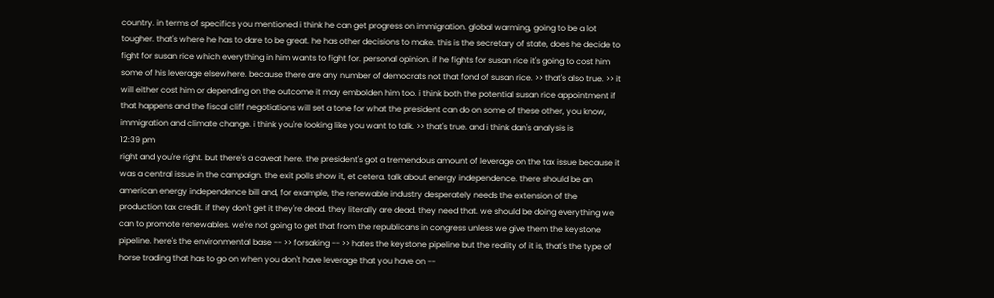country. in terms of specifics you mentioned i think he can get progress on immigration. global warming, going to be a lot tougher. that's where he has to dare to be great. he has other decisions to make. this is the secretary of state, does he decide to fight for susan rice which everything in him wants to fight for. personal opinion. if he fights for susan rice it's going to cost him some of his leverage elsewhere. because there are any number of democrats not that fond of susan rice. >> that's also true. >> it will either cost him or depending on the outcome it may embolden him too. i think both the potential susan rice appointment if that happens and the fiscal cliff negotiations will set a tone for what the president can do on some of these other, you know, immigration and climate change. i think you're looking like you want to talk. >> that's true. and i think dan's analysis is
12:39 pm
right and you're right. but there's a caveat here. the president's got a tremendous amount of leverage on the tax issue because it was a central issue in the campaign. the exit polls show it, et cetera. talk about energy independence. there should be an american energy independence bill and, for example, the renewable industry desperately needs the extension of the production tax credit. if they don't get it they're dead. they literally are dead. they need that. we should be doing everything we can to promote renewables. we're not going to get that from the republicans in congress unless we give them the keystone pipeline. here's the environmental base -- >> forsaking -- >> hates the keystone pipeline but the reality of it is, that's the type of horse trading that has to go on when you don't have leverage that you have on --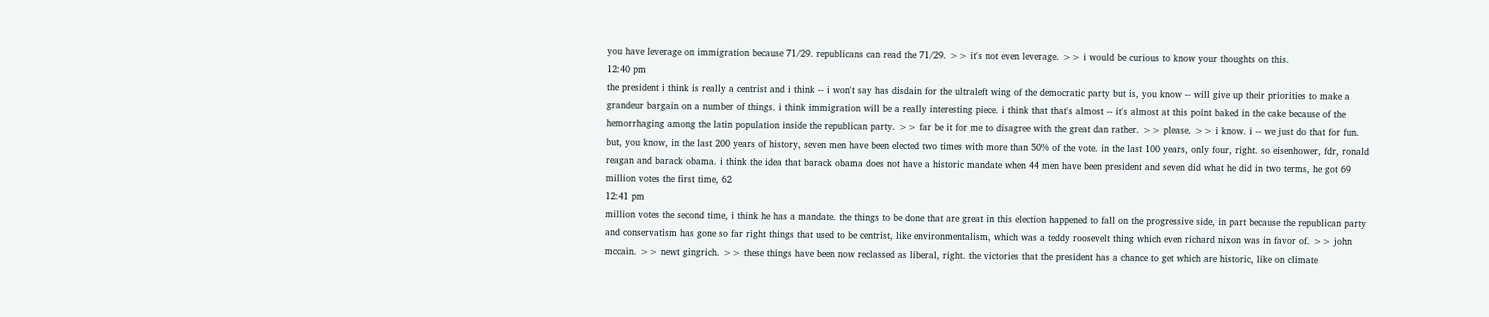you have leverage on immigration because 71/29. republicans can read the 71/29. >> it's not even leverage. >> i would be curious to know your thoughts on this.
12:40 pm
the president i think is really a centrist and i think -- i won't say has disdain for the ultraleft wing of the democratic party but is, you know -- will give up their priorities to make a grandeur bargain on a number of things. i think immigration will be a really interesting piece. i think that that's almost -- it's almost at this point baked in the cake because of the hemorrhaging among the latin population inside the republican party. >> far be it for me to disagree with the great dan rather. >> please. >> i know. i -- we just do that for fun. but, you know, in the last 200 years of history, seven men have been elected two times with more than 50% of the vote. in the last 100 years, only four, right. so eisenhower, fdr, ronald reagan and barack obama. i think the idea that barack obama does not have a historic mandate when 44 men have been president and seven did what he did in two terms, he got 69 million votes the first time, 62
12:41 pm
million votes the second time, i think he has a mandate. the things to be done that are great in this election happened to fall on the progressive side, in part because the republican party and conservatism has gone so far right things that used to be centrist, like environmentalism, which was a teddy roosevelt thing which even richard nixon was in favor of. >> john mccain. >> newt gingrich. >> these things have been now reclassed as liberal, right. the victories that the president has a chance to get which are historic, like on climate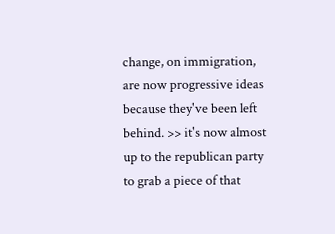change, on immigration, are now progressive ideas because they've been left behind. >> it's now almost up to the republican party to grab a piece of that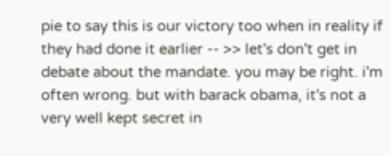pie to say this is our victory too when in reality if they had done it earlier -- >> let's don't get in debate about the mandate. you may be right. i'm often wrong. but with barack obama, it's not a very well kept secret in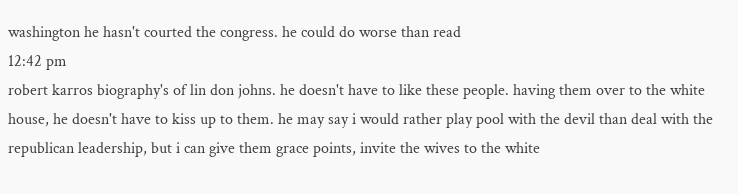washington he hasn't courted the congress. he could do worse than read
12:42 pm
robert karros biography's of lin don johns. he doesn't have to like these people. having them over to the white house, he doesn't have to kiss up to them. he may say i would rather play pool with the devil than deal with the republican leadership, but i can give them grace points, invite the wives to the white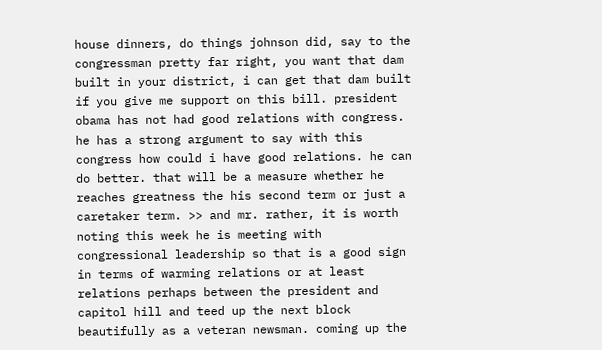house dinners, do things johnson did, say to the congressman pretty far right, you want that dam built in your district, i can get that dam built if you give me support on this bill. president obama has not had good relations with congress. he has a strong argument to say with this congress how could i have good relations. he can do better. that will be a measure whether he reaches greatness the his second term or just a caretaker term. >> and mr. rather, it is worth noting this week he is meeting with congressional leadership so that is a good sign in terms of warming relations or at least relations perhaps between the president and capitol hill and teed up the next block beautifully as a veteran newsman. coming up the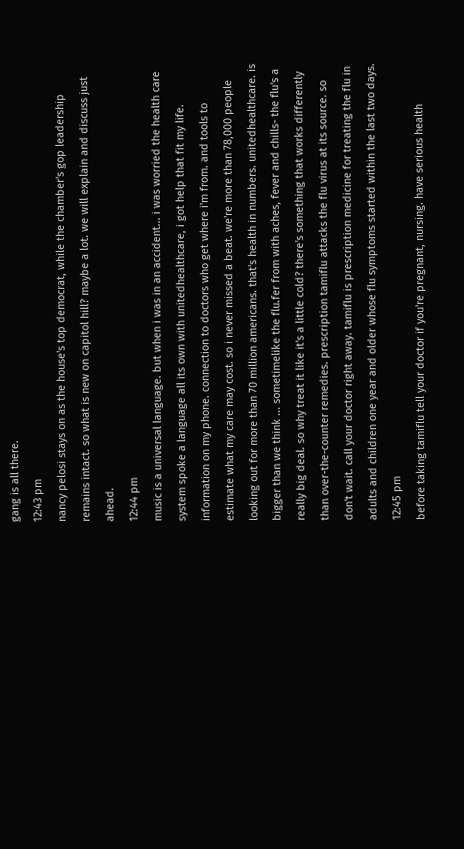gang is all there.
12:43 pm
nancy pelosi stays on as the house's top democrat, while the chamber's gop leadership remains intact. so what is new on capitol hill? maybe a lot. we will explain and discuss just ahead.
12:44 pm
music is a universal language. but when i was in an accident... i was worried the health care system spoke a language all its own with unitedhealthcare, i got help that fit my life. information on my phone. connection to doctors who get where i'm from. and tools to estimate what my care may cost. so i never missed a beat. we're more than 78,000 people looking out for more than 70 million americans. that's health in numbers. unitedhealthcare. is bigger than we think ... sometimelike the flu.fer from with aches, fever and chills- the flu's a really big deal. so why treat it like it's a little cold? there's something that works differently than over-the-counter remedies. prescription tamiflu attacks the flu virus at its source. so don't wait. call your doctor right away. tamiflu is prescription medicine for treating the flu in adults and children one year and older whose flu symptoms started within the last two days.
12:45 pm
before taking tamiflu tell your doctor if you're pregnant, nursing. have serious health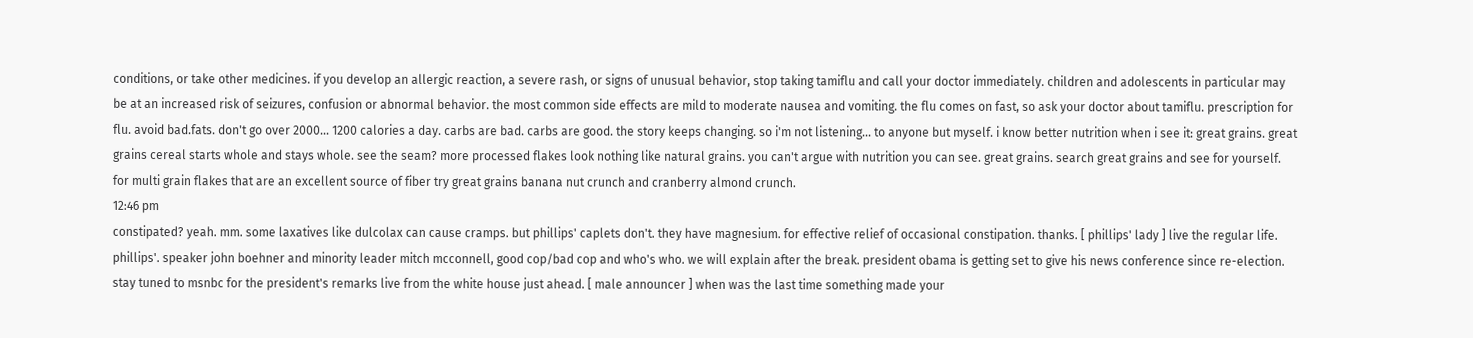conditions, or take other medicines. if you develop an allergic reaction, a severe rash, or signs of unusual behavior, stop taking tamiflu and call your doctor immediately. children and adolescents in particular may be at an increased risk of seizures, confusion or abnormal behavior. the most common side effects are mild to moderate nausea and vomiting. the flu comes on fast, so ask your doctor about tamiflu. prescription for flu. avoid bad.fats. don't go over 2000... 1200 calories a day. carbs are bad. carbs are good. the story keeps changing. so i'm not listening... to anyone but myself. i know better nutrition when i see it: great grains. great grains cereal starts whole and stays whole. see the seam? more processed flakes look nothing like natural grains. you can't argue with nutrition you can see. great grains. search great grains and see for yourself. for multi grain flakes that are an excellent source of fiber try great grains banana nut crunch and cranberry almond crunch.
12:46 pm
constipated? yeah. mm. some laxatives like dulcolax can cause cramps. but phillips' caplets don't. they have magnesium. for effective relief of occasional constipation. thanks. [ phillips' lady ] live the regular life. phillips'. speaker john boehner and minority leader mitch mcconnell, good cop/bad cop and who's who. we will explain after the break. president obama is getting set to give his news conference since re-election. stay tuned to msnbc for the president's remarks live from the white house just ahead. [ male announcer ] when was the last time something made your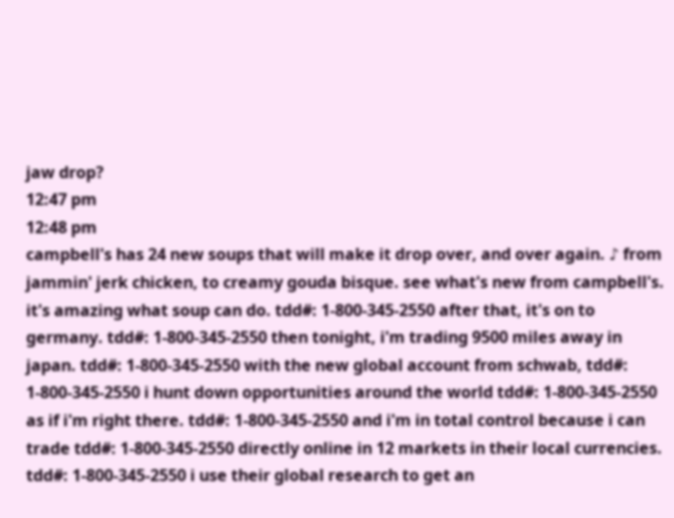jaw drop?
12:47 pm
12:48 pm
campbell's has 24 new soups that will make it drop over, and over again. ♪ from jammin' jerk chicken, to creamy gouda bisque. see what's new from campbell's. it's amazing what soup can do. tdd#: 1-800-345-2550 after that, it's on to germany. tdd#: 1-800-345-2550 then tonight, i'm trading 9500 miles away in japan. tdd#: 1-800-345-2550 with the new global account from schwab, tdd#: 1-800-345-2550 i hunt down opportunities around the world tdd#: 1-800-345-2550 as if i'm right there. tdd#: 1-800-345-2550 and i'm in total control because i can trade tdd#: 1-800-345-2550 directly online in 12 markets in their local currencies. tdd#: 1-800-345-2550 i use their global research to get an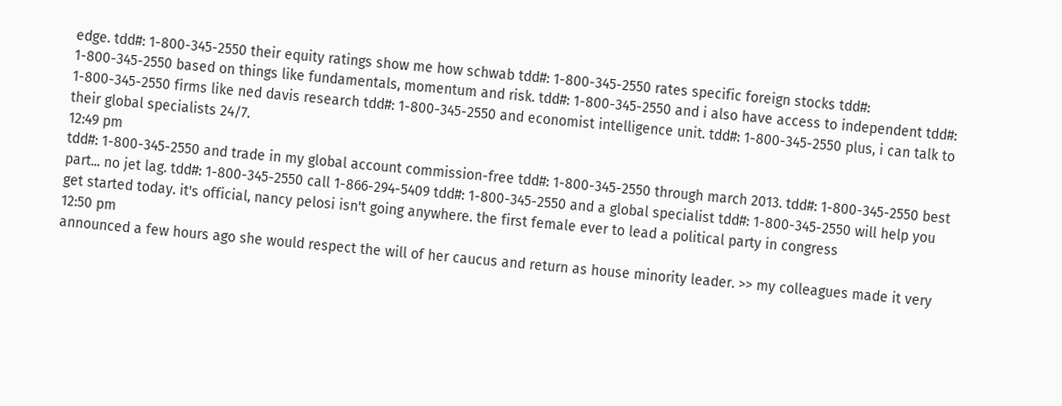edge. tdd#: 1-800-345-2550 their equity ratings show me how schwab tdd#: 1-800-345-2550 rates specific foreign stocks tdd#: 1-800-345-2550 based on things like fundamentals, momentum and risk. tdd#: 1-800-345-2550 and i also have access to independent tdd#: 1-800-345-2550 firms like ned davis research tdd#: 1-800-345-2550 and economist intelligence unit. tdd#: 1-800-345-2550 plus, i can talk to their global specialists 24/7.
12:49 pm
tdd#: 1-800-345-2550 and trade in my global account commission-free tdd#: 1-800-345-2550 through march 2013. tdd#: 1-800-345-2550 best part... no jet lag. tdd#: 1-800-345-2550 call 1-866-294-5409 tdd#: 1-800-345-2550 and a global specialist tdd#: 1-800-345-2550 will help you get started today. it's official, nancy pelosi isn't going anywhere. the first female ever to lead a political party in congress
12:50 pm
announced a few hours ago she would respect the will of her caucus and return as house minority leader. >> my colleagues made it very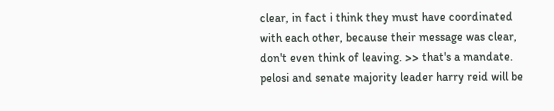clear, in fact i think they must have coordinated with each other, because their message was clear, don't even think of leaving. >> that's a mandate. pelosi and senate majority leader harry reid will be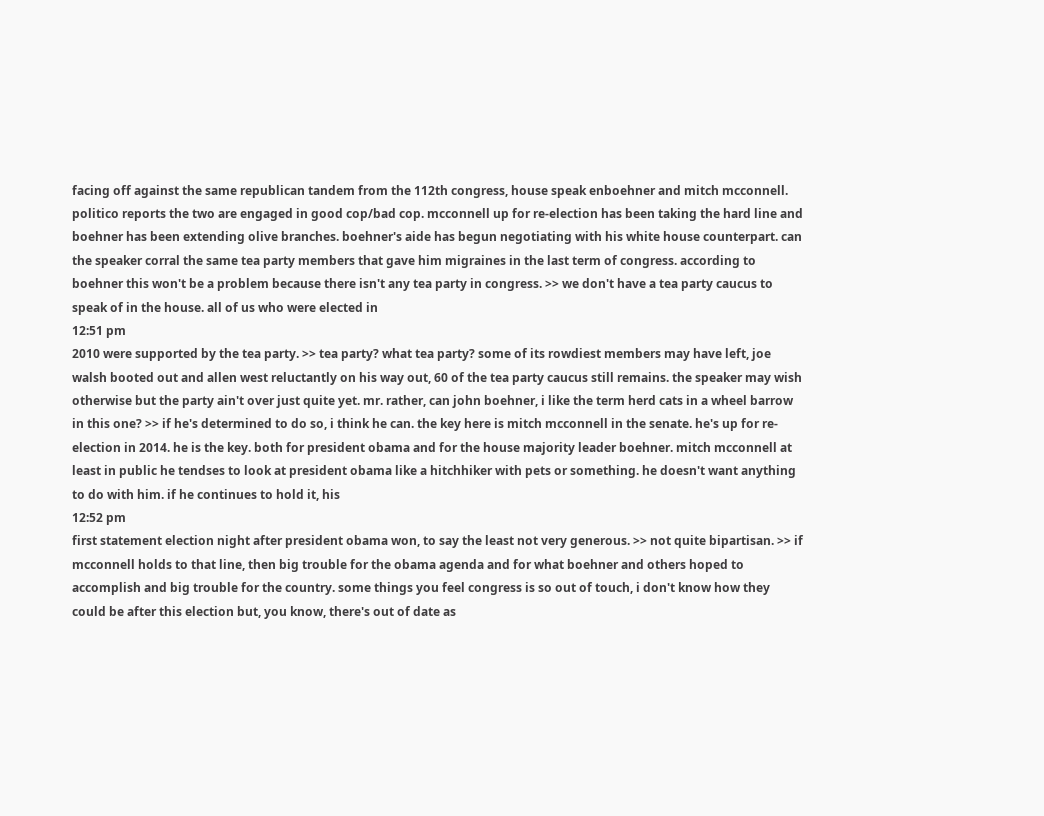facing off against the same republican tandem from the 112th congress, house speak enboehner and mitch mcconnell. politico reports the two are engaged in good cop/bad cop. mcconnell up for re-election has been taking the hard line and boehner has been extending olive branches. boehner's aide has begun negotiating with his white house counterpart. can the speaker corral the same tea party members that gave him migraines in the last term of congress. according to boehner this won't be a problem because there isn't any tea party in congress. >> we don't have a tea party caucus to speak of in the house. all of us who were elected in
12:51 pm
2010 were supported by the tea party. >> tea party? what tea party? some of its rowdiest members may have left, joe walsh booted out and allen west reluctantly on his way out, 60 of the tea party caucus still remains. the speaker may wish otherwise but the party ain't over just quite yet. mr. rather, can john boehner, i like the term herd cats in a wheel barrow in this one? >> if he's determined to do so, i think he can. the key here is mitch mcconnell in the senate. he's up for re-election in 2014. he is the key. both for president obama and for the house majority leader boehner. mitch mcconnell at least in public he tendses to look at president obama like a hitchhiker with pets or something. he doesn't want anything to do with him. if he continues to hold it, his
12:52 pm
first statement election night after president obama won, to say the least not very generous. >> not quite bipartisan. >> if mcconnell holds to that line, then big trouble for the obama agenda and for what boehner and others hoped to accomplish and big trouble for the country. some things you feel congress is so out of touch, i don't know how they could be after this election but, you know, there's out of date as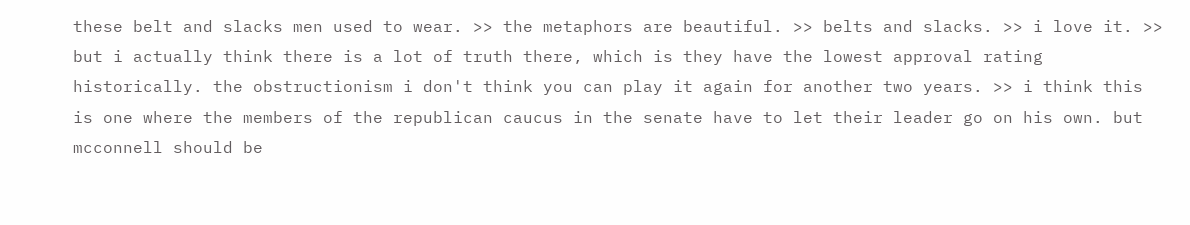these belt and slacks men used to wear. >> the metaphors are beautiful. >> belts and slacks. >> i love it. >> but i actually think there is a lot of truth there, which is they have the lowest approval rating historically. the obstructionism i don't think you can play it again for another two years. >> i think this is one where the members of the republican caucus in the senate have to let their leader go on his own. but mcconnell should be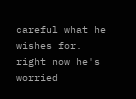careful what he wishes for. right now he's worried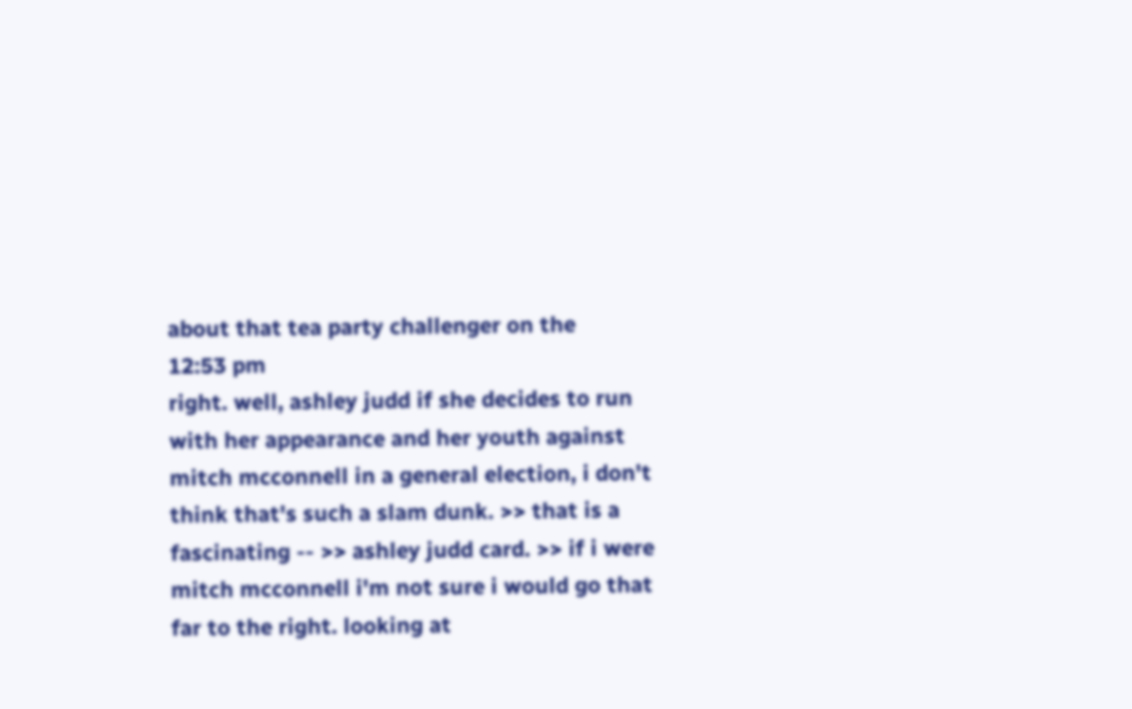about that tea party challenger on the
12:53 pm
right. well, ashley judd if she decides to run with her appearance and her youth against mitch mcconnell in a general election, i don't think that's such a slam dunk. >> that is a fascinating -- >> ashley judd card. >> if i were mitch mcconnell i'm not sure i would go that far to the right. looking at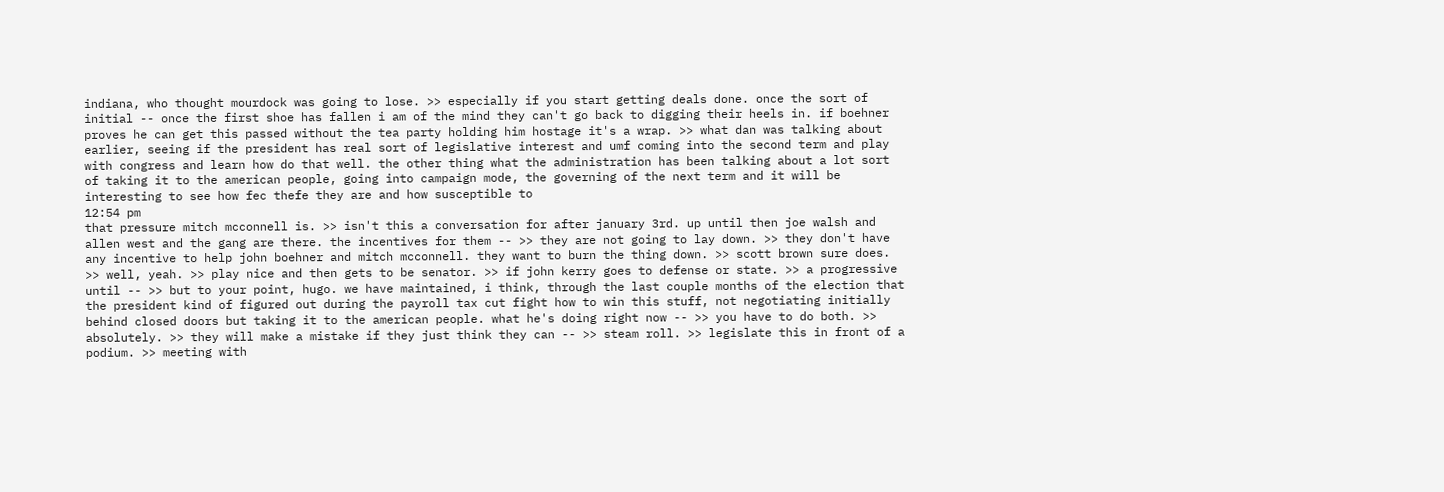indiana, who thought mourdock was going to lose. >> especially if you start getting deals done. once the sort of initial -- once the first shoe has fallen i am of the mind they can't go back to digging their heels in. if boehner proves he can get this passed without the tea party holding him hostage it's a wrap. >> what dan was talking about earlier, seeing if the president has real sort of legislative interest and umf coming into the second term and play with congress and learn how do that well. the other thing what the administration has been talking about a lot sort of taking it to the american people, going into campaign mode, the governing of the next term and it will be interesting to see how fec thefe they are and how susceptible to
12:54 pm
that pressure mitch mcconnell is. >> isn't this a conversation for after january 3rd. up until then joe walsh and allen west and the gang are there. the incentives for them -- >> they are not going to lay down. >> they don't have any incentive to help john boehner and mitch mcconnell. they want to burn the thing down. >> scott brown sure does. >> well, yeah. >> play nice and then gets to be senator. >> if john kerry goes to defense or state. >> a progressive until -- >> but to your point, hugo. we have maintained, i think, through the last couple months of the election that the president kind of figured out during the payroll tax cut fight how to win this stuff, not negotiating initially behind closed doors but taking it to the american people. what he's doing right now -- >> you have to do both. >> absolutely. >> they will make a mistake if they just think they can -- >> steam roll. >> legislate this in front of a podium. >> meeting with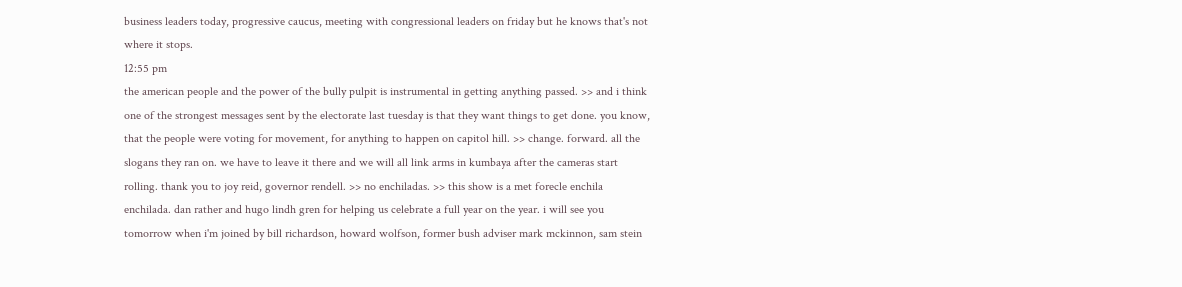business leaders today, progressive caucus, meeting with congressional leaders on friday but he knows that's not where it stops.
12:55 pm
the american people and the power of the bully pulpit is instrumental in getting anything passed. >> and i think one of the strongest messages sent by the electorate last tuesday is that they want things to get done. you know, that the people were voting for movement, for anything to happen on capitol hill. >> change. forward. all the slogans they ran on. we have to leave it there and we will all link arms in kumbaya after the cameras start rolling. thank you to joy reid, governor rendell. >> no enchiladas. >> this show is a met forecle enchila enchilada. dan rather and hugo lindh gren for helping us celebrate a full year on the year. i will see you tomorrow when i'm joined by bill richardson, howard wolfson, former bush adviser mark mckinnon, sam stein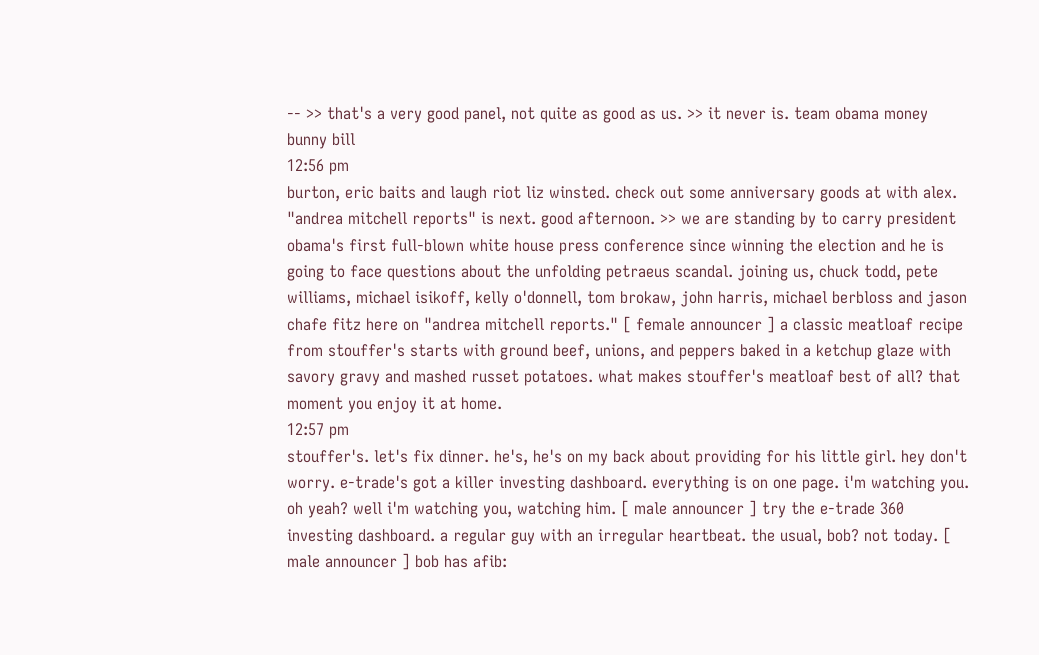-- >> that's a very good panel, not quite as good as us. >> it never is. team obama money bunny bill
12:56 pm
burton, eric baits and laugh riot liz winsted. check out some anniversary goods at with alex. "andrea mitchell reports" is next. good afternoon. >> we are standing by to carry president obama's first full-blown white house press conference since winning the election and he is going to face questions about the unfolding petraeus scandal. joining us, chuck todd, pete williams, michael isikoff, kelly o'donnell, tom brokaw, john harris, michael berbloss and jason chafe fitz here on "andrea mitchell reports." [ female announcer ] a classic meatloaf recipe from stouffer's starts with ground beef, unions, and peppers baked in a ketchup glaze with savory gravy and mashed russet potatoes. what makes stouffer's meatloaf best of all? that moment you enjoy it at home.
12:57 pm
stouffer's. let's fix dinner. he's, he's on my back about providing for his little girl. hey don't worry. e-trade's got a killer investing dashboard. everything is on one page. i'm watching you. oh yeah? well i'm watching you, watching him. [ male announcer ] try the e-trade 360 investing dashboard. a regular guy with an irregular heartbeat. the usual, bob? not today. [ male announcer ] bob has afib: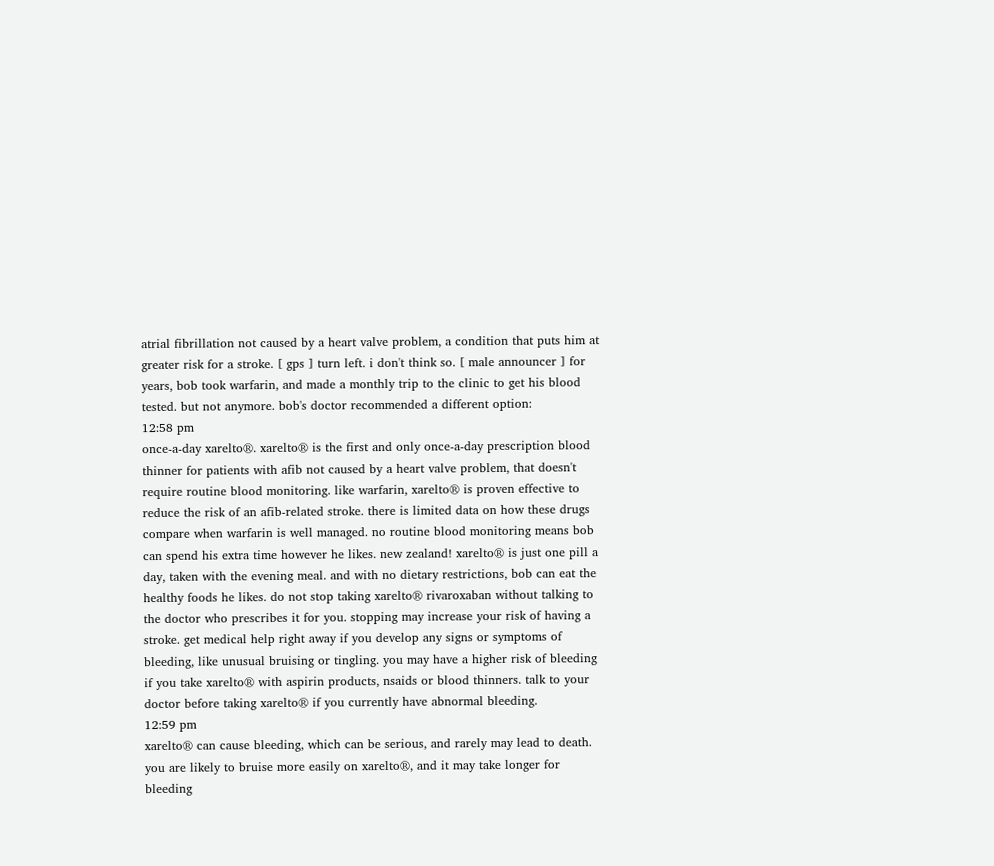atrial fibrillation not caused by a heart valve problem, a condition that puts him at greater risk for a stroke. [ gps ] turn left. i don't think so. [ male announcer ] for years, bob took warfarin, and made a monthly trip to the clinic to get his blood tested. but not anymore. bob's doctor recommended a different option:
12:58 pm
once-a-day xarelto®. xarelto® is the first and only once-a-day prescription blood thinner for patients with afib not caused by a heart valve problem, that doesn't require routine blood monitoring. like warfarin, xarelto® is proven effective to reduce the risk of an afib-related stroke. there is limited data on how these drugs compare when warfarin is well managed. no routine blood monitoring means bob can spend his extra time however he likes. new zealand! xarelto® is just one pill a day, taken with the evening meal. and with no dietary restrictions, bob can eat the healthy foods he likes. do not stop taking xarelto® rivaroxaban without talking to the doctor who prescribes it for you. stopping may increase your risk of having a stroke. get medical help right away if you develop any signs or symptoms of bleeding, like unusual bruising or tingling. you may have a higher risk of bleeding if you take xarelto® with aspirin products, nsaids or blood thinners. talk to your doctor before taking xarelto® if you currently have abnormal bleeding.
12:59 pm
xarelto® can cause bleeding, which can be serious, and rarely may lead to death. you are likely to bruise more easily on xarelto®, and it may take longer for bleeding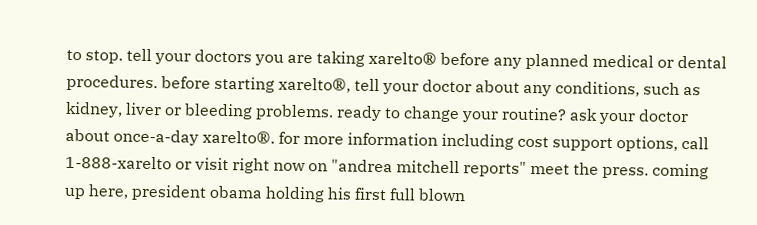to stop. tell your doctors you are taking xarelto® before any planned medical or dental procedures. before starting xarelto®, tell your doctor about any conditions, such as kidney, liver or bleeding problems. ready to change your routine? ask your doctor about once-a-day xarelto®. for more information including cost support options, call 1-888-xarelto or visit right now on "andrea mitchell reports" meet the press. coming up here, president obama holding his first full blown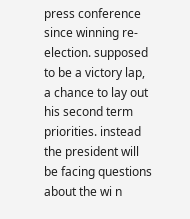press conference since winning re-election. supposed to be a victory lap, a chance to lay out his second term priorities. instead the president will be facing questions about the wi n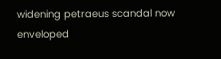widening petraeus scandal now enveloped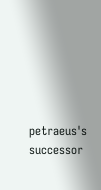petraeus's successor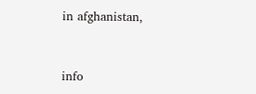in afghanistan,


info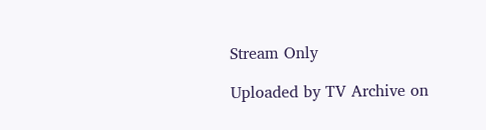Stream Only

Uploaded by TV Archive on